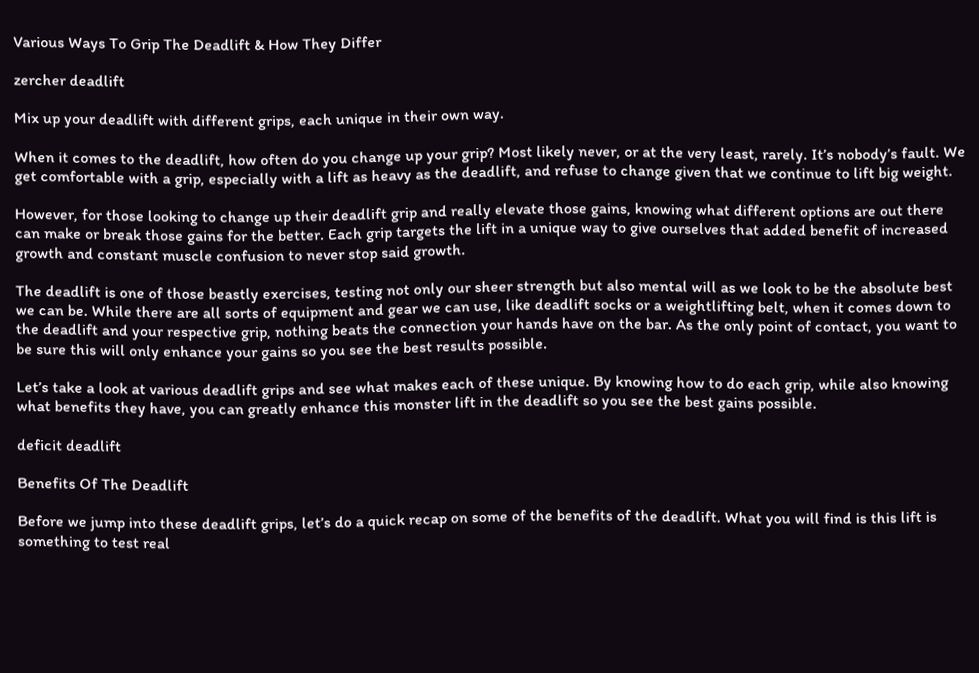Various Ways To Grip The Deadlift & How They Differ

zercher deadlift

Mix up your deadlift with different grips, each unique in their own way.

When it comes to the deadlift, how often do you change up your grip? Most likely never, or at the very least, rarely. It’s nobody’s fault. We get comfortable with a grip, especially with a lift as heavy as the deadlift, and refuse to change given that we continue to lift big weight.

However, for those looking to change up their deadlift grip and really elevate those gains, knowing what different options are out there can make or break those gains for the better. Each grip targets the lift in a unique way to give ourselves that added benefit of increased growth and constant muscle confusion to never stop said growth.

The deadlift is one of those beastly exercises, testing not only our sheer strength but also mental will as we look to be the absolute best we can be. While there are all sorts of equipment and gear we can use, like deadlift socks or a weightlifting belt, when it comes down to the deadlift and your respective grip, nothing beats the connection your hands have on the bar. As the only point of contact, you want to be sure this will only enhance your gains so you see the best results possible.

Let’s take a look at various deadlift grips and see what makes each of these unique. By knowing how to do each grip, while also knowing what benefits they have, you can greatly enhance this monster lift in the deadlift so you see the best gains possible.

deficit deadlift

Benefits Of The Deadlift

Before we jump into these deadlift grips, let’s do a quick recap on some of the benefits of the deadlift. What you will find is this lift is something to test real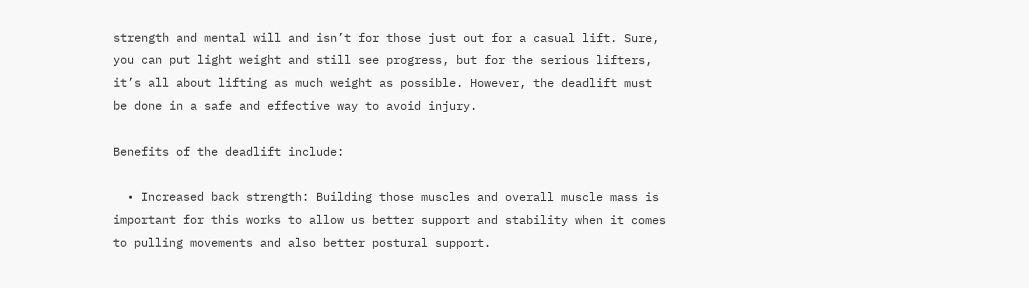strength and mental will and isn’t for those just out for a casual lift. Sure, you can put light weight and still see progress, but for the serious lifters, it’s all about lifting as much weight as possible. However, the deadlift must be done in a safe and effective way to avoid injury.

Benefits of the deadlift include:

  • Increased back strength: Building those muscles and overall muscle mass is important for this works to allow us better support and stability when it comes to pulling movements and also better postural support.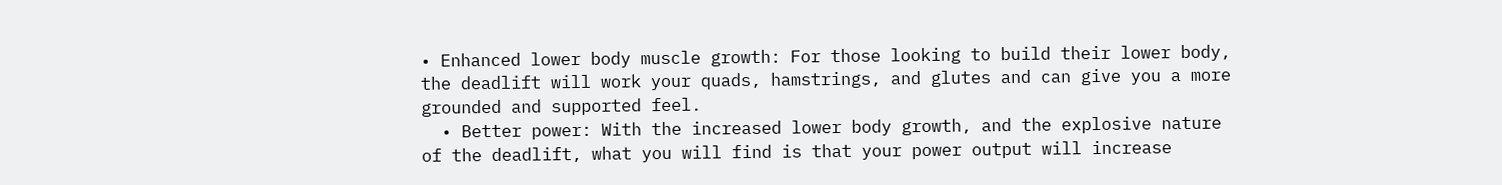• Enhanced lower body muscle growth: For those looking to build their lower body, the deadlift will work your quads, hamstrings, and glutes and can give you a more grounded and supported feel.
  • Better power: With the increased lower body growth, and the explosive nature of the deadlift, what you will find is that your power output will increase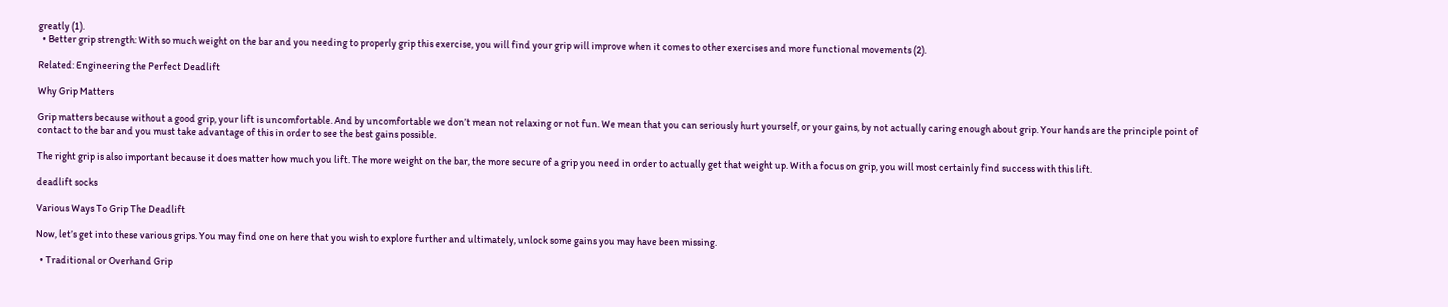greatly (1).
  • Better grip strength: With so much weight on the bar and you needing to properly grip this exercise, you will find your grip will improve when it comes to other exercises and more functional movements (2).

Related: Engineering the Perfect Deadlift

Why Grip Matters

Grip matters because without a good grip, your lift is uncomfortable. And by uncomfortable we don’t mean not relaxing or not fun. We mean that you can seriously hurt yourself, or your gains, by not actually caring enough about grip. Your hands are the principle point of contact to the bar and you must take advantage of this in order to see the best gains possible.

The right grip is also important because it does matter how much you lift. The more weight on the bar, the more secure of a grip you need in order to actually get that weight up. With a focus on grip, you will most certainly find success with this lift.

deadlift socks

Various Ways To Grip The Deadlift

Now, let’s get into these various grips. You may find one on here that you wish to explore further and ultimately, unlock some gains you may have been missing.

  • Traditional or Overhand Grip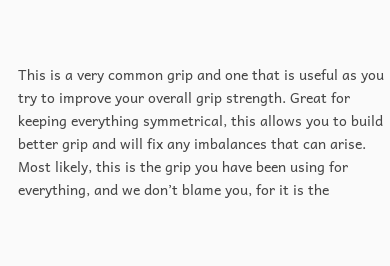This is a very common grip and one that is useful as you try to improve your overall grip strength. Great for keeping everything symmetrical, this allows you to build better grip and will fix any imbalances that can arise. Most likely, this is the grip you have been using for everything, and we don’t blame you, for it is the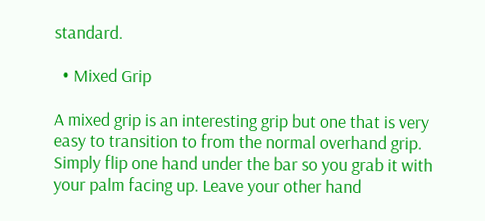standard.

  • Mixed Grip

A mixed grip is an interesting grip but one that is very easy to transition to from the normal overhand grip. Simply flip one hand under the bar so you grab it with your palm facing up. Leave your other hand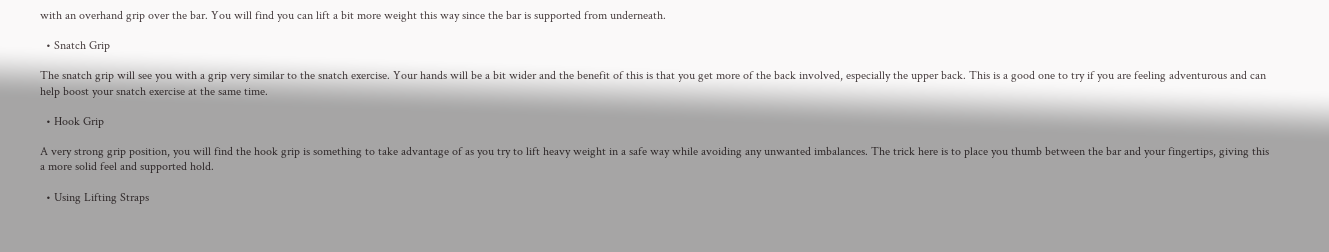with an overhand grip over the bar. You will find you can lift a bit more weight this way since the bar is supported from underneath.

  • Snatch Grip

The snatch grip will see you with a grip very similar to the snatch exercise. Your hands will be a bit wider and the benefit of this is that you get more of the back involved, especially the upper back. This is a good one to try if you are feeling adventurous and can help boost your snatch exercise at the same time.

  • Hook Grip

A very strong grip position, you will find the hook grip is something to take advantage of as you try to lift heavy weight in a safe way while avoiding any unwanted imbalances. The trick here is to place you thumb between the bar and your fingertips, giving this a more solid feel and supported hold.

  • Using Lifting Straps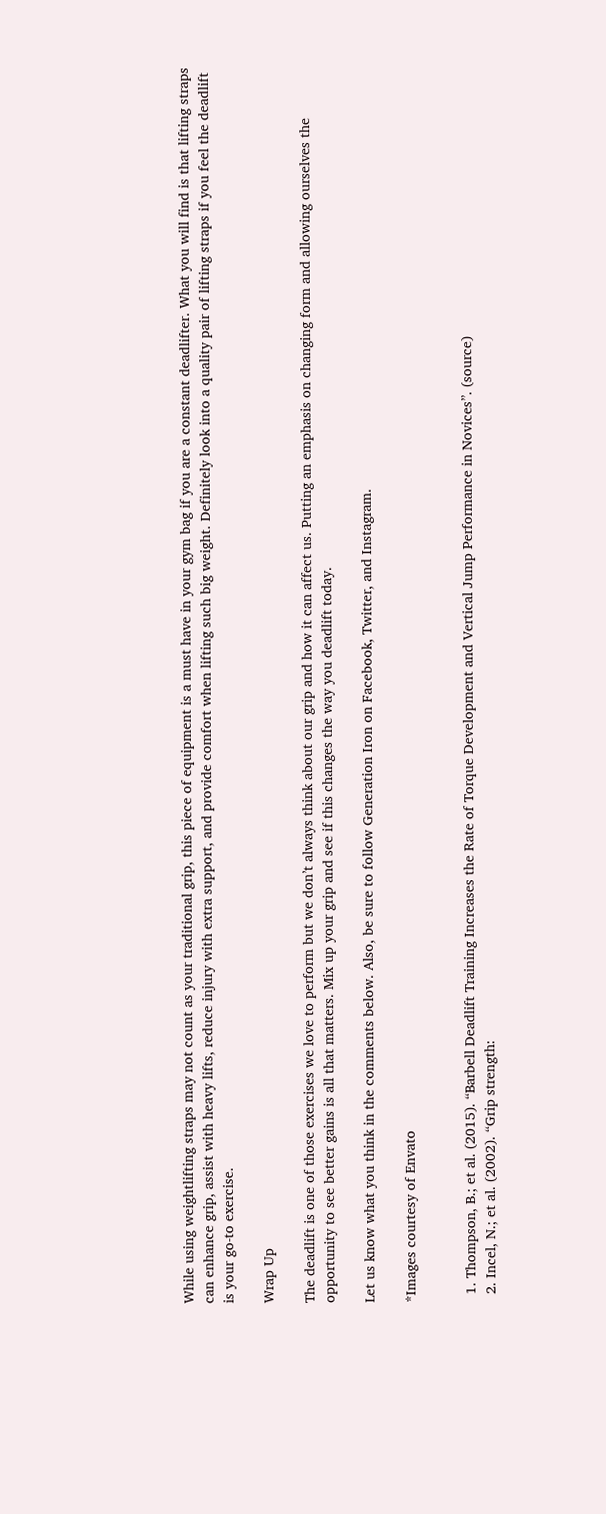While using weightlifting straps may not count as your traditional grip, this piece of equipment is a must have in your gym bag if you are a constant deadlifter. What you will find is that lifting straps can enhance grip, assist with heavy lifts, reduce injury with extra support, and provide comfort when lifting such big weight. Definitely look into a quality pair of lifting straps if you feel the deadlift is your go-to exercise.

Wrap Up

The deadlift is one of those exercises we love to perform but we don’t always think about our grip and how it can affect us. Putting an emphasis on changing form and allowing ourselves the opportunity to see better gains is all that matters. Mix up your grip and see if this changes the way you deadlift today.

Let us know what you think in the comments below. Also, be sure to follow Generation Iron on Facebook, Twitter, and Instagram.

*Images courtesy of Envato


  1. Thompson, B.; et al. (2015). “Barbell Deadlift Training Increases the Rate of Torque Development and Vertical Jump Performance in Novices”. (source)
  2. Incel, N.; et al. (2002). “Grip strength: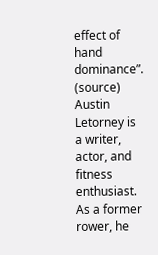effect of hand dominance”. (source)
Austin Letorney is a writer, actor, and fitness enthusiast. As a former rower, he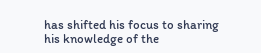has shifted his focus to sharing his knowledge of the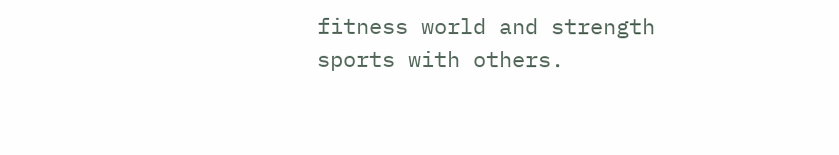fitness world and strength sports with others.